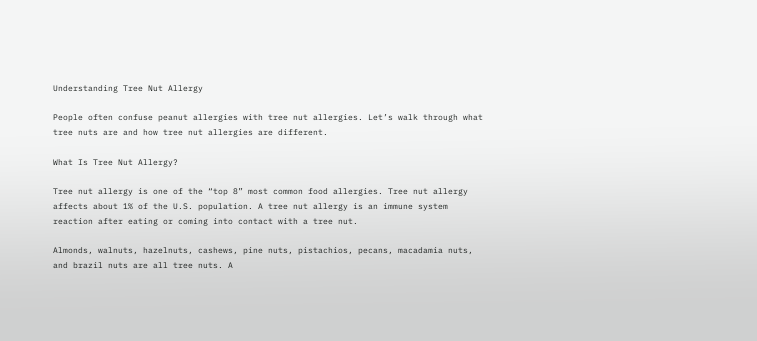Understanding Tree Nut Allergy

People often confuse peanut allergies with tree nut allergies. Let’s walk through what tree nuts are and how tree nut allergies are different.

What Is Tree Nut Allergy?

Tree nut allergy is one of the “top 8” most common food allergies. Tree nut allergy affects about 1% of the U.S. population. A tree nut allergy is an immune system reaction after eating or coming into contact with a tree nut.

Almonds, walnuts, hazelnuts, cashews, pine nuts, pistachios, pecans, macadamia nuts, and brazil nuts are all tree nuts. A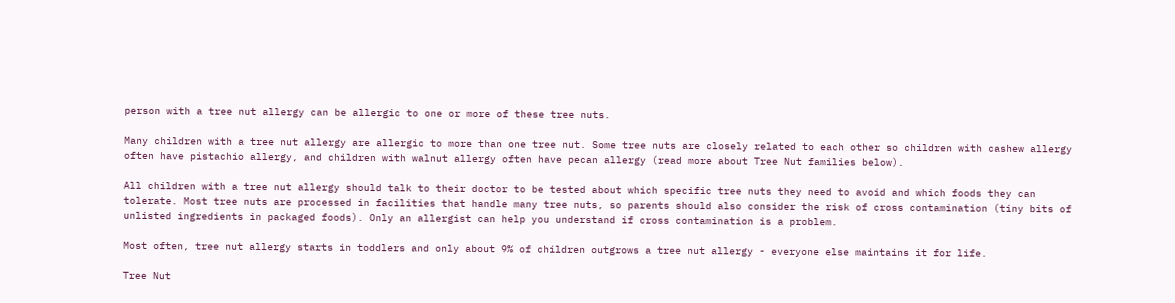person with a tree nut allergy can be allergic to one or more of these tree nuts.

Many children with a tree nut allergy are allergic to more than one tree nut. Some tree nuts are closely related to each other so children with cashew allergy often have pistachio allergy, and children with walnut allergy often have pecan allergy (read more about Tree Nut families below).

All children with a tree nut allergy should talk to their doctor to be tested about which specific tree nuts they need to avoid and which foods they can tolerate. Most tree nuts are processed in facilities that handle many tree nuts, so parents should also consider the risk of cross contamination (tiny bits of unlisted ingredients in packaged foods). Only an allergist can help you understand if cross contamination is a problem.

Most often, tree nut allergy starts in toddlers and only about 9% of children outgrows a tree nut allergy - everyone else maintains it for life.

Tree Nut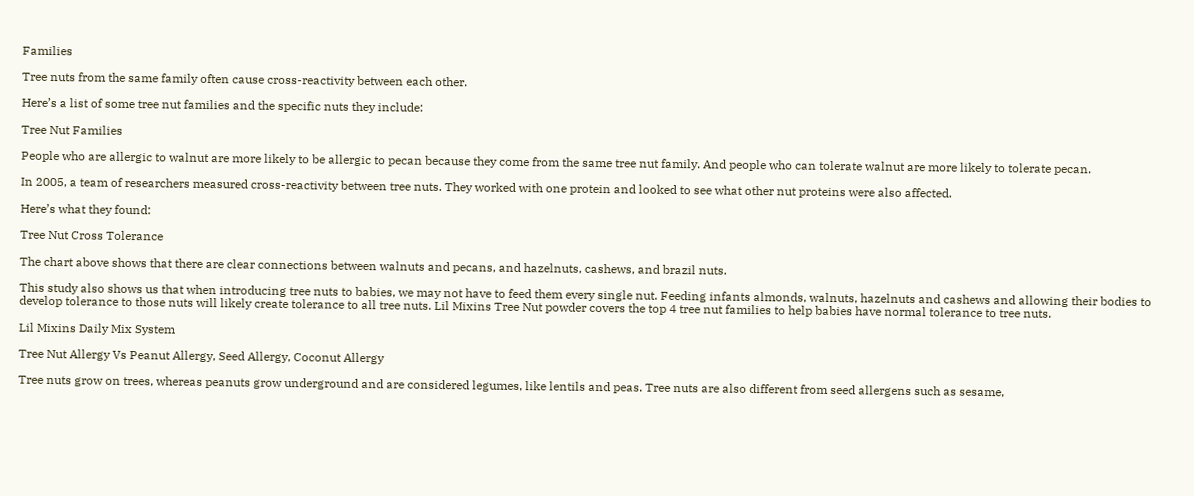Families

Tree nuts from the same family often cause cross-reactivity between each other.

Here’s a list of some tree nut families and the specific nuts they include:

Tree Nut Families

People who are allergic to walnut are more likely to be allergic to pecan because they come from the same tree nut family. And people who can tolerate walnut are more likely to tolerate pecan.

In 2005, a team of researchers measured cross-reactivity between tree nuts. They worked with one protein and looked to see what other nut proteins were also affected.

Here’s what they found:

Tree Nut Cross Tolerance

The chart above shows that there are clear connections between walnuts and pecans, and hazelnuts, cashews, and brazil nuts.

This study also shows us that when introducing tree nuts to babies, we may not have to feed them every single nut. Feeding infants almonds, walnuts, hazelnuts and cashews and allowing their bodies to develop tolerance to those nuts will likely create tolerance to all tree nuts. Lil Mixins Tree Nut powder covers the top 4 tree nut families to help babies have normal tolerance to tree nuts.

Lil Mixins Daily Mix System

Tree Nut Allergy Vs Peanut Allergy, Seed Allergy, Coconut Allergy

Tree nuts grow on trees, whereas peanuts grow underground and are considered legumes, like lentils and peas. Tree nuts are also different from seed allergens such as sesame,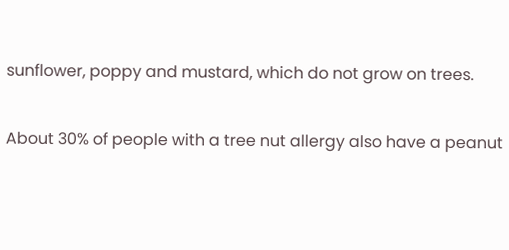sunflower, poppy and mustard, which do not grow on trees.

About 30% of people with a tree nut allergy also have a peanut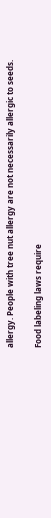allergy. People with tree nut allergy are not necessarily allergic to seeds.

Food labeling laws require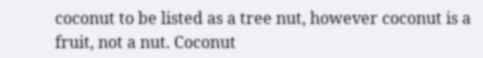coconut to be listed as a tree nut, however coconut is a fruit, not a nut. Coconut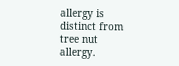allergy is distinct from tree nut allergy.